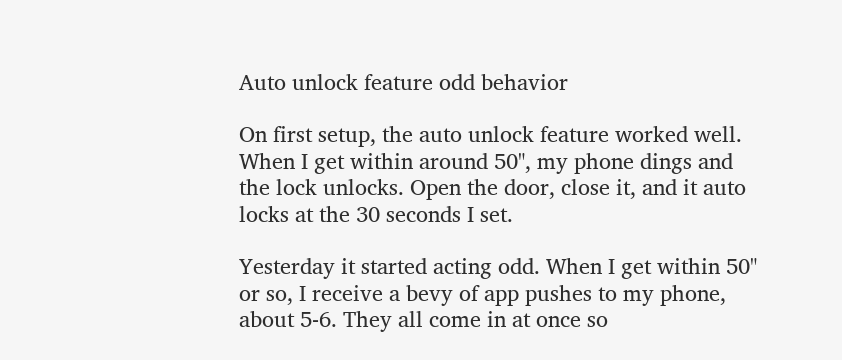Auto unlock feature odd behavior

On first setup, the auto unlock feature worked well.
When I get within around 50", my phone dings and the lock unlocks. Open the door, close it, and it auto locks at the 30 seconds I set.

Yesterday it started acting odd. When I get within 50" or so, I receive a bevy of app pushes to my phone, about 5-6. They all come in at once so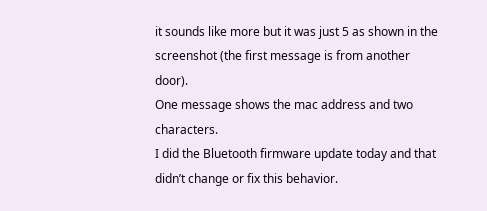it sounds like more but it was just 5 as shown in the screenshot (the first message is from another door).
One message shows the mac address and two characters.
I did the Bluetooth firmware update today and that didn’t change or fix this behavior.